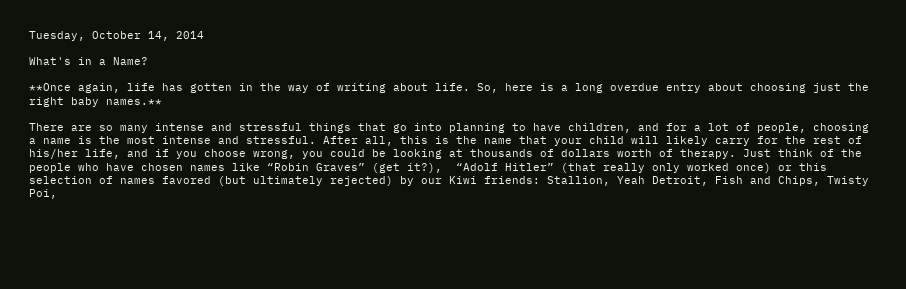Tuesday, October 14, 2014

What's in a Name?

**Once again, life has gotten in the way of writing about life. So, here is a long overdue entry about choosing just the right baby names.**

There are so many intense and stressful things that go into planning to have children, and for a lot of people, choosing a name is the most intense and stressful. After all, this is the name that your child will likely carry for the rest of his/her life, and if you choose wrong, you could be looking at thousands of dollars worth of therapy. Just think of the people who have chosen names like “Robin Graves” (get it?),  “Adolf Hitler” (that really only worked once) or this selection of names favored (but ultimately rejected) by our Kiwi friends: Stallion, Yeah Detroit, Fish and Chips, Twisty Poi,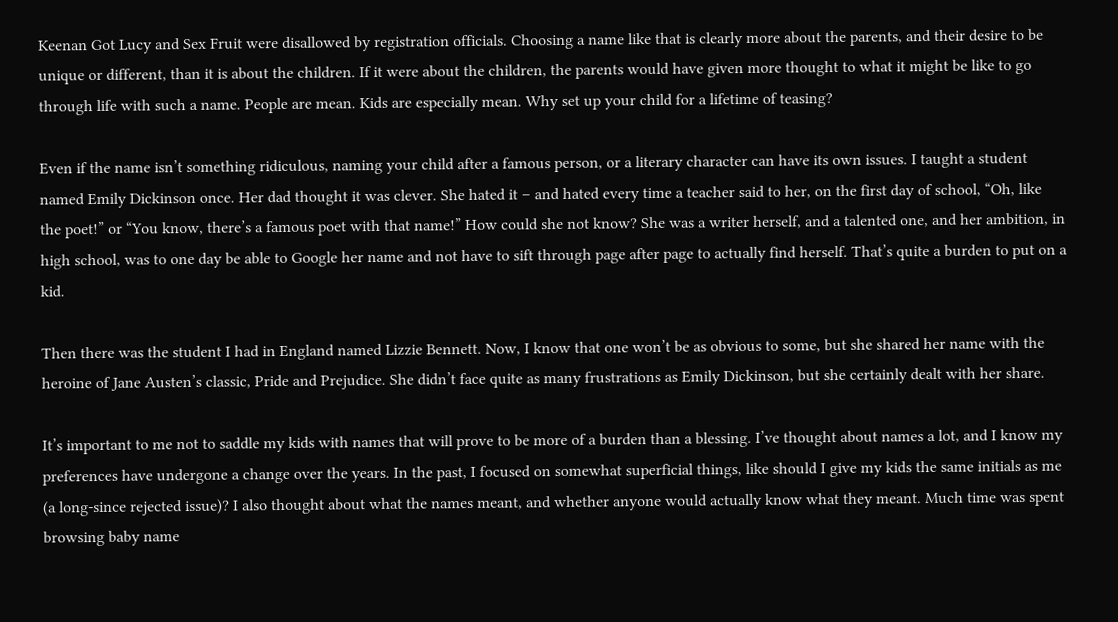Keenan Got Lucy and Sex Fruit were disallowed by registration officials. Choosing a name like that is clearly more about the parents, and their desire to be unique or different, than it is about the children. If it were about the children, the parents would have given more thought to what it might be like to go through life with such a name. People are mean. Kids are especially mean. Why set up your child for a lifetime of teasing?

Even if the name isn’t something ridiculous, naming your child after a famous person, or a literary character can have its own issues. I taught a student named Emily Dickinson once. Her dad thought it was clever. She hated it – and hated every time a teacher said to her, on the first day of school, “Oh, like the poet!” or “You know, there’s a famous poet with that name!” How could she not know? She was a writer herself, and a talented one, and her ambition, in high school, was to one day be able to Google her name and not have to sift through page after page to actually find herself. That’s quite a burden to put on a kid.

Then there was the student I had in England named Lizzie Bennett. Now, I know that one won’t be as obvious to some, but she shared her name with the heroine of Jane Austen’s classic, Pride and Prejudice. She didn’t face quite as many frustrations as Emily Dickinson, but she certainly dealt with her share.

It’s important to me not to saddle my kids with names that will prove to be more of a burden than a blessing. I’ve thought about names a lot, and I know my preferences have undergone a change over the years. In the past, I focused on somewhat superficial things, like should I give my kids the same initials as me (a long-since rejected issue)? I also thought about what the names meant, and whether anyone would actually know what they meant. Much time was spent browsing baby name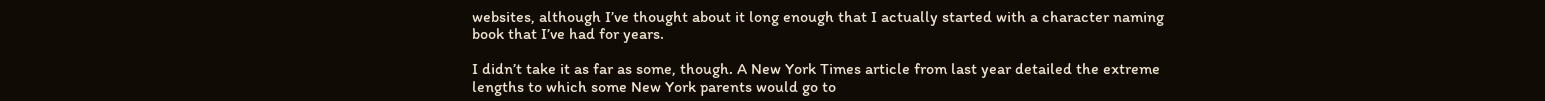websites, although I’ve thought about it long enough that I actually started with a character naming book that I’ve had for years.

I didn’t take it as far as some, though. A New York Times article from last year detailed the extreme lengths to which some New York parents would go to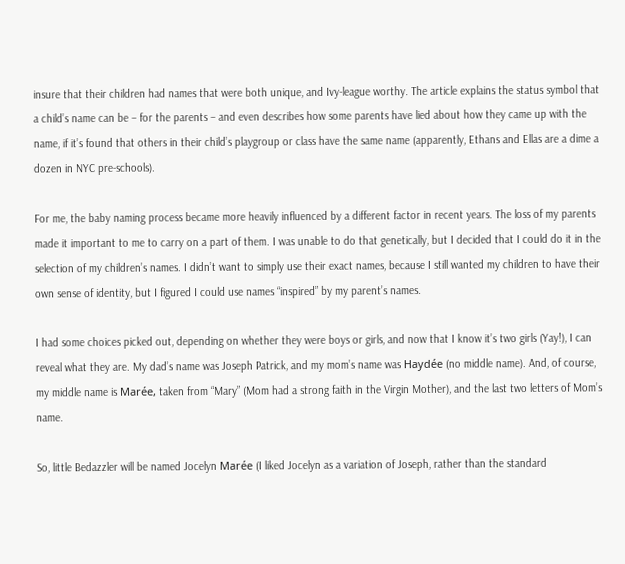insure that their children had names that were both unique, and Ivy-league worthy. The article explains the status symbol that a child’s name can be – for the parents – and even describes how some parents have lied about how they came up with the name, if it’s found that others in their child’s playgroup or class have the same name (apparently, Ethans and Ellas are a dime a dozen in NYC pre-schools).

For me, the baby naming process became more heavily influenced by a different factor in recent years. The loss of my parents made it important to me to carry on a part of them. I was unable to do that genetically, but I decided that I could do it in the selection of my children’s names. I didn’t want to simply use their exact names, because I still wanted my children to have their own sense of identity, but I figured I could use names “inspired” by my parent’s names.

I had some choices picked out, depending on whether they were boys or girls, and now that I know it’s two girls (Yay!), I can reveal what they are. My dad’s name was Joseph Patrick, and my mom’s name was Haydée (no middle name). And, of course, my middle name is Marée, taken from “Mary” (Mom had a strong faith in the Virgin Mother), and the last two letters of Mom’s name.

So, little Bedazzler will be named Jocelyn Marée (I liked Jocelyn as a variation of Joseph, rather than the standard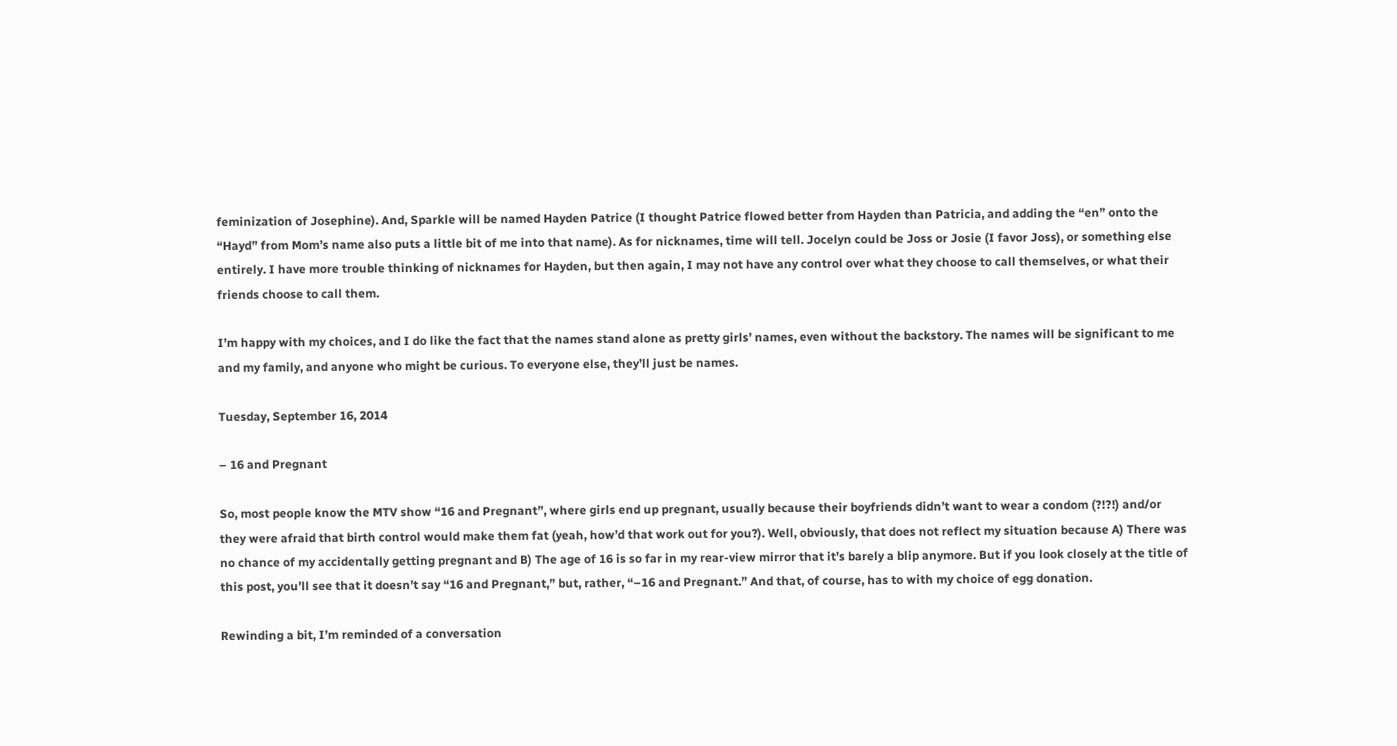feminization of Josephine). And, Sparkle will be named Hayden Patrice (I thought Patrice flowed better from Hayden than Patricia, and adding the “en” onto the “Hayd” from Mom’s name also puts a little bit of me into that name). As for nicknames, time will tell. Jocelyn could be Joss or Josie (I favor Joss), or something else entirely. I have more trouble thinking of nicknames for Hayden, but then again, I may not have any control over what they choose to call themselves, or what their friends choose to call them.

I’m happy with my choices, and I do like the fact that the names stand alone as pretty girls’ names, even without the backstory. The names will be significant to me and my family, and anyone who might be curious. To everyone else, they’ll just be names.

Tuesday, September 16, 2014

– 16 and Pregnant

So, most people know the MTV show “16 and Pregnant”, where girls end up pregnant, usually because their boyfriends didn’t want to wear a condom (?!?!) and/or they were afraid that birth control would make them fat (yeah, how’d that work out for you?). Well, obviously, that does not reflect my situation because A) There was no chance of my accidentally getting pregnant and B) The age of 16 is so far in my rear-view mirror that it’s barely a blip anymore. But if you look closely at the title of this post, you’ll see that it doesn’t say “16 and Pregnant,” but, rather, “–16 and Pregnant.” And that, of course, has to with my choice of egg donation.

Rewinding a bit, I’m reminded of a conversation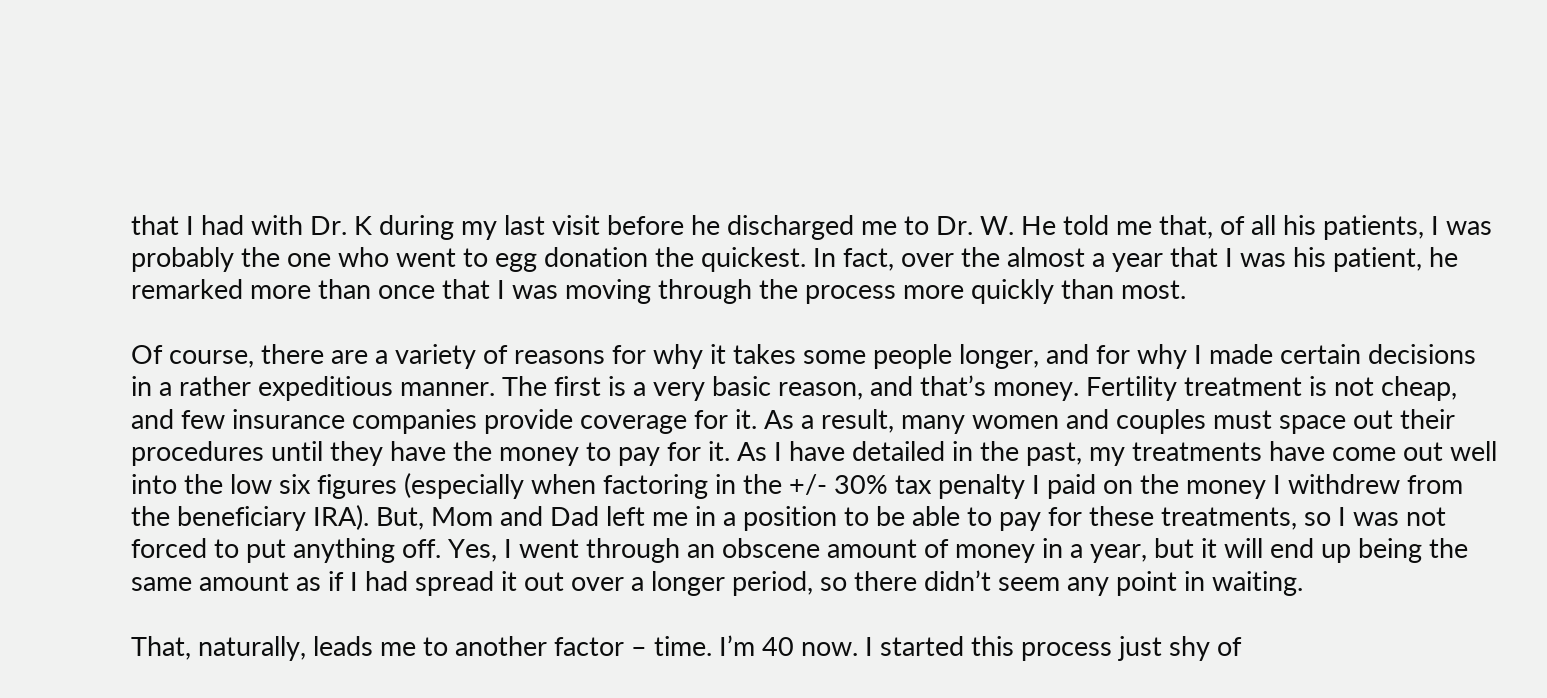that I had with Dr. K during my last visit before he discharged me to Dr. W. He told me that, of all his patients, I was probably the one who went to egg donation the quickest. In fact, over the almost a year that I was his patient, he remarked more than once that I was moving through the process more quickly than most.

Of course, there are a variety of reasons for why it takes some people longer, and for why I made certain decisions in a rather expeditious manner. The first is a very basic reason, and that’s money. Fertility treatment is not cheap, and few insurance companies provide coverage for it. As a result, many women and couples must space out their procedures until they have the money to pay for it. As I have detailed in the past, my treatments have come out well into the low six figures (especially when factoring in the +/- 30% tax penalty I paid on the money I withdrew from the beneficiary IRA). But, Mom and Dad left me in a position to be able to pay for these treatments, so I was not forced to put anything off. Yes, I went through an obscene amount of money in a year, but it will end up being the same amount as if I had spread it out over a longer period, so there didn’t seem any point in waiting.

That, naturally, leads me to another factor – time. I’m 40 now. I started this process just shy of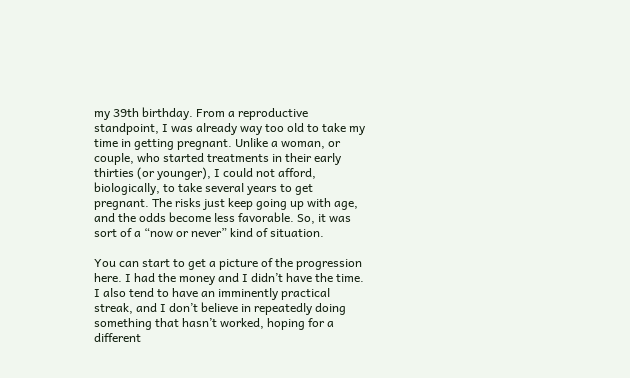my 39th birthday. From a reproductive standpoint, I was already way too old to take my time in getting pregnant. Unlike a woman, or couple, who started treatments in their early thirties (or younger), I could not afford, biologically, to take several years to get pregnant. The risks just keep going up with age, and the odds become less favorable. So, it was sort of a “now or never” kind of situation.

You can start to get a picture of the progression here. I had the money and I didn’t have the time. I also tend to have an imminently practical streak, and I don’t believe in repeatedly doing something that hasn’t worked, hoping for a different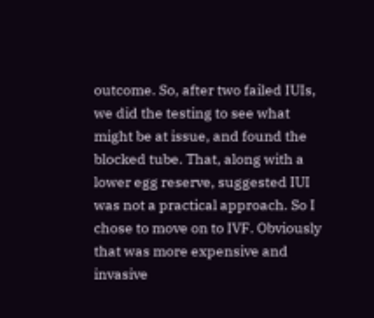outcome. So, after two failed IUIs, we did the testing to see what might be at issue, and found the blocked tube. That, along with a lower egg reserve, suggested IUI was not a practical approach. So I chose to move on to IVF. Obviously that was more expensive and invasive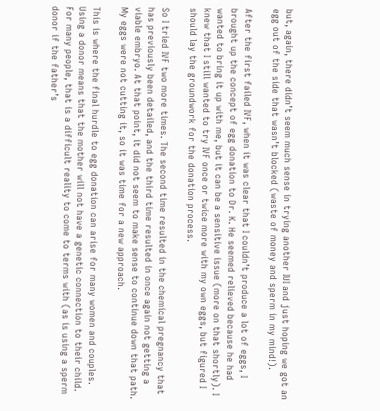but, again, there didn’t seem much sense in trying another IUI and just hoping we got an egg out of the side that wasn’t blocked (waste of money and sperm in my mind!).

After the first failed IVF, when it was clear that I couldn’t produce a lot of eggs, I brought up the concept of egg donation to Dr. K. He seemed relieved because he had wanted to bring it up with me, but it can be a sensitive issue (more on that shortly). I knew that I still wanted to try IVF once or twice more with my own eggs, but figured I should lay the groundwork for the donation process.

So I tried IVF two more times. The second time resulted in the chemical pregnancy that has previously been detailed, and the third time resulted in once again not getting a viable embryo. At that point, it did not seem to make sense to continue down that path. My eggs were not cutting it, so it was time for a new approach.

This is where the final hurdle to egg donation can arise for many women and couples. Using a donor means that the mother will not have a genetic connection to their child. For many people, that is a difficult reality to come to terms with (as is using a sperm donor if the father’s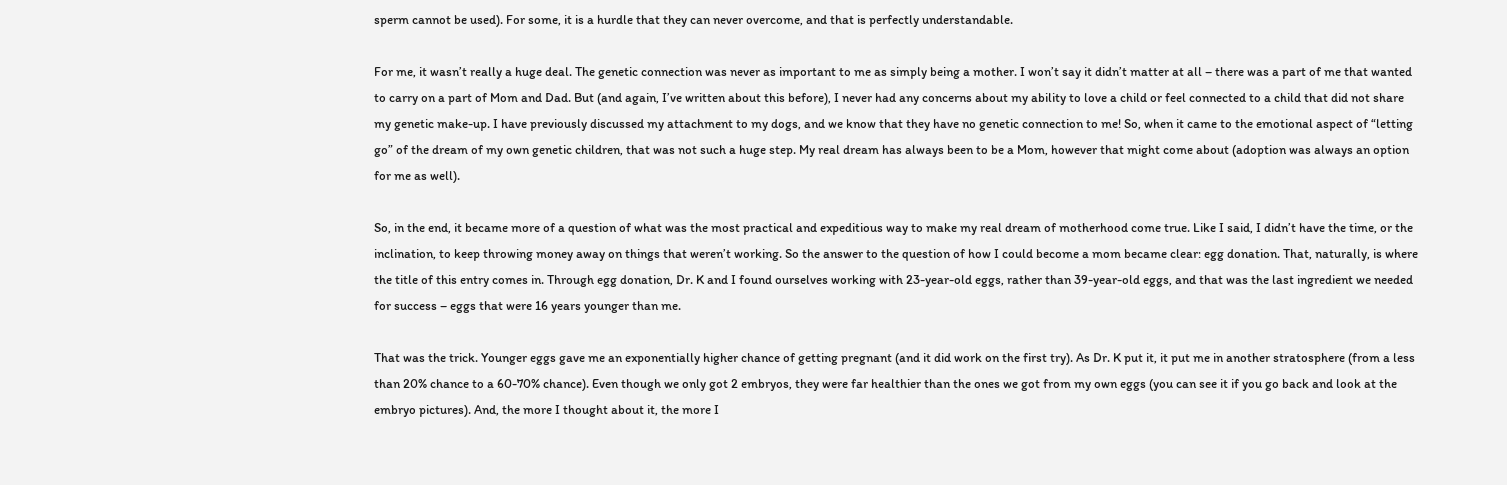sperm cannot be used). For some, it is a hurdle that they can never overcome, and that is perfectly understandable.

For me, it wasn’t really a huge deal. The genetic connection was never as important to me as simply being a mother. I won’t say it didn’t matter at all – there was a part of me that wanted to carry on a part of Mom and Dad. But (and again, I’ve written about this before), I never had any concerns about my ability to love a child or feel connected to a child that did not share my genetic make-up. I have previously discussed my attachment to my dogs, and we know that they have no genetic connection to me! So, when it came to the emotional aspect of “letting go” of the dream of my own genetic children, that was not such a huge step. My real dream has always been to be a Mom, however that might come about (adoption was always an option for me as well).

So, in the end, it became more of a question of what was the most practical and expeditious way to make my real dream of motherhood come true. Like I said, I didn’t have the time, or the inclination, to keep throwing money away on things that weren’t working. So the answer to the question of how I could become a mom became clear: egg donation. That, naturally, is where the title of this entry comes in. Through egg donation, Dr. K and I found ourselves working with 23-year-old eggs, rather than 39-year-old eggs, and that was the last ingredient we needed for success – eggs that were 16 years younger than me.

That was the trick. Younger eggs gave me an exponentially higher chance of getting pregnant (and it did work on the first try). As Dr. K put it, it put me in another stratosphere (from a less than 20% chance to a 60-70% chance). Even though we only got 2 embryos, they were far healthier than the ones we got from my own eggs (you can see it if you go back and look at the embryo pictures). And, the more I thought about it, the more I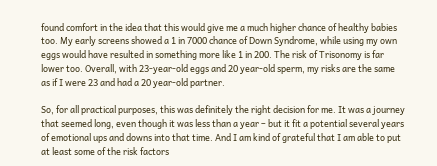found comfort in the idea that this would give me a much higher chance of healthy babies too. My early screens showed a 1 in 7000 chance of Down Syndrome, while using my own eggs would have resulted in something more like 1 in 200. The risk of Trisonomy is far lower too. Overall, with 23-year-old eggs and 20 year-old sperm, my risks are the same as if I were 23 and had a 20 year-old partner.

So, for all practical purposes, this was definitely the right decision for me. It was a journey that seemed long, even though it was less than a year – but it fit a potential several years of emotional ups and downs into that time. And I am kind of grateful that I am able to put at least some of the risk factors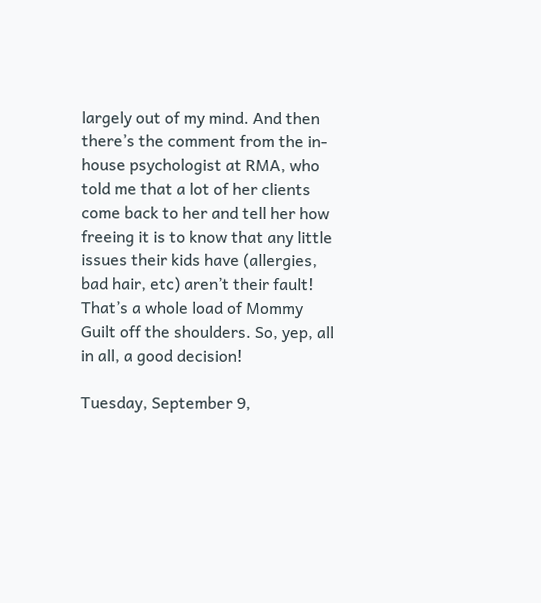largely out of my mind. And then there’s the comment from the in-house psychologist at RMA, who told me that a lot of her clients come back to her and tell her how freeing it is to know that any little issues their kids have (allergies, bad hair, etc) aren’t their fault! That’s a whole load of Mommy Guilt off the shoulders. So, yep, all in all, a good decision!

Tuesday, September 9,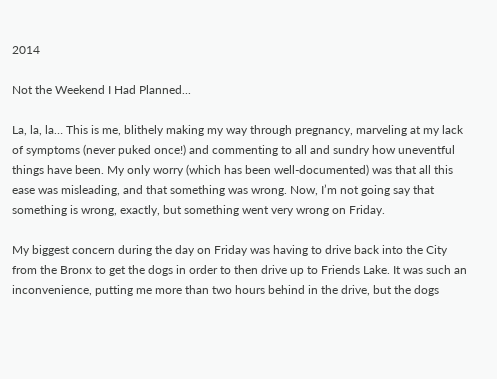2014

Not the Weekend I Had Planned...

La, la, la… This is me, blithely making my way through pregnancy, marveling at my lack of symptoms (never puked once!) and commenting to all and sundry how uneventful things have been. My only worry (which has been well-documented) was that all this ease was misleading, and that something was wrong. Now, I’m not going say that something is wrong, exactly, but something went very wrong on Friday.

My biggest concern during the day on Friday was having to drive back into the City from the Bronx to get the dogs in order to then drive up to Friends Lake. It was such an inconvenience, putting me more than two hours behind in the drive, but the dogs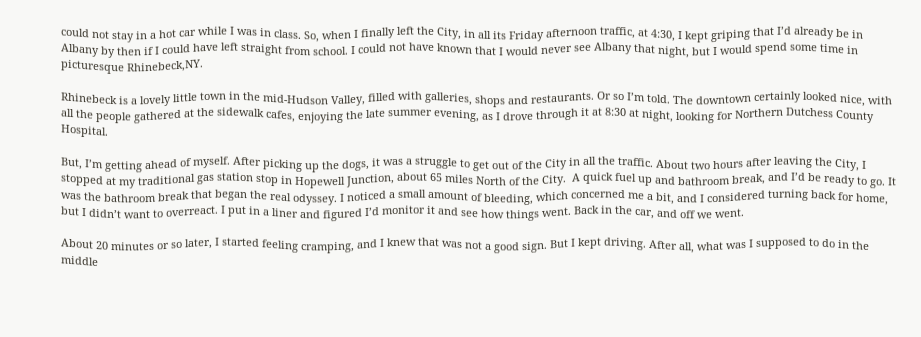could not stay in a hot car while I was in class. So, when I finally left the City, in all its Friday afternoon traffic, at 4:30, I kept griping that I’d already be in Albany by then if I could have left straight from school. I could not have known that I would never see Albany that night, but I would spend some time in picturesque Rhinebeck,NY.

Rhinebeck is a lovely little town in the mid-Hudson Valley, filled with galleries, shops and restaurants. Or so I’m told. The downtown certainly looked nice, with all the people gathered at the sidewalk cafes, enjoying the late summer evening, as I drove through it at 8:30 at night, looking for Northern Dutchess County Hospital.

But, I’m getting ahead of myself. After picking up the dogs, it was a struggle to get out of the City in all the traffic. About two hours after leaving the City, I stopped at my traditional gas station stop in Hopewell Junction, about 65 miles North of the City.  A quick fuel up and bathroom break, and I’d be ready to go. It was the bathroom break that began the real odyssey. I noticed a small amount of bleeding, which concerned me a bit, and I considered turning back for home, but I didn’t want to overreact. I put in a liner and figured I’d monitor it and see how things went. Back in the car, and off we went.

About 20 minutes or so later, I started feeling cramping, and I knew that was not a good sign. But I kept driving. After all, what was I supposed to do in the middle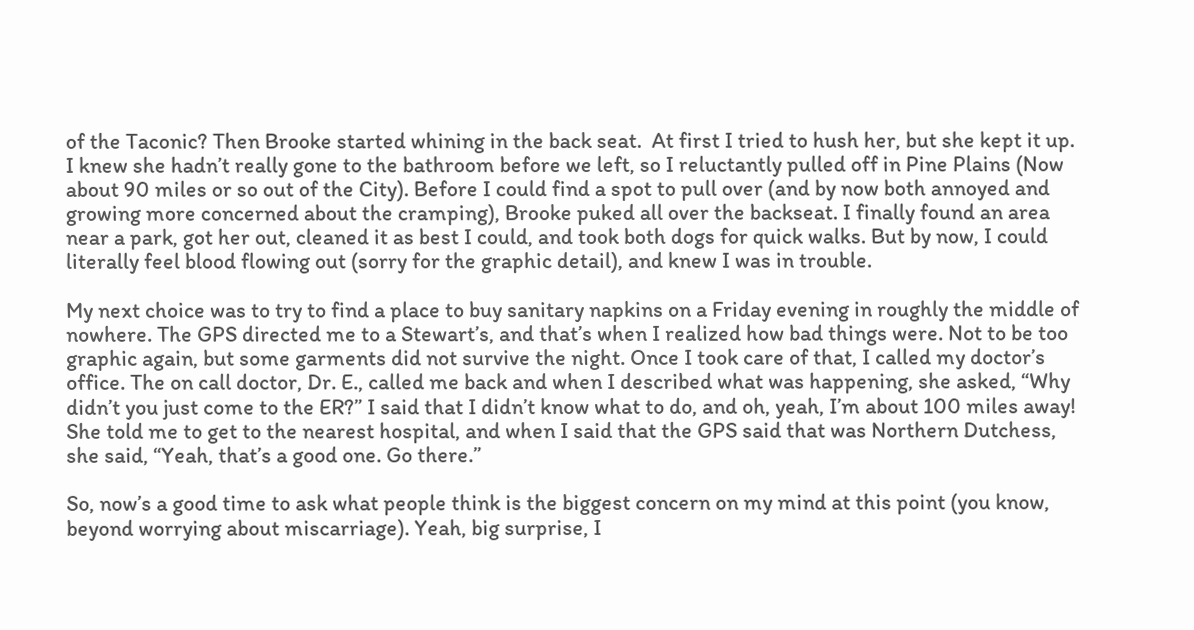of the Taconic? Then Brooke started whining in the back seat.  At first I tried to hush her, but she kept it up. I knew she hadn’t really gone to the bathroom before we left, so I reluctantly pulled off in Pine Plains (Now about 90 miles or so out of the City). Before I could find a spot to pull over (and by now both annoyed and growing more concerned about the cramping), Brooke puked all over the backseat. I finally found an area near a park, got her out, cleaned it as best I could, and took both dogs for quick walks. But by now, I could literally feel blood flowing out (sorry for the graphic detail), and knew I was in trouble.

My next choice was to try to find a place to buy sanitary napkins on a Friday evening in roughly the middle of nowhere. The GPS directed me to a Stewart’s, and that’s when I realized how bad things were. Not to be too graphic again, but some garments did not survive the night. Once I took care of that, I called my doctor’s office. The on call doctor, Dr. E., called me back and when I described what was happening, she asked, “Why didn’t you just come to the ER?” I said that I didn’t know what to do, and oh, yeah, I’m about 100 miles away! She told me to get to the nearest hospital, and when I said that the GPS said that was Northern Dutchess, she said, “Yeah, that’s a good one. Go there.”

So, now’s a good time to ask what people think is the biggest concern on my mind at this point (you know, beyond worrying about miscarriage). Yeah, big surprise, I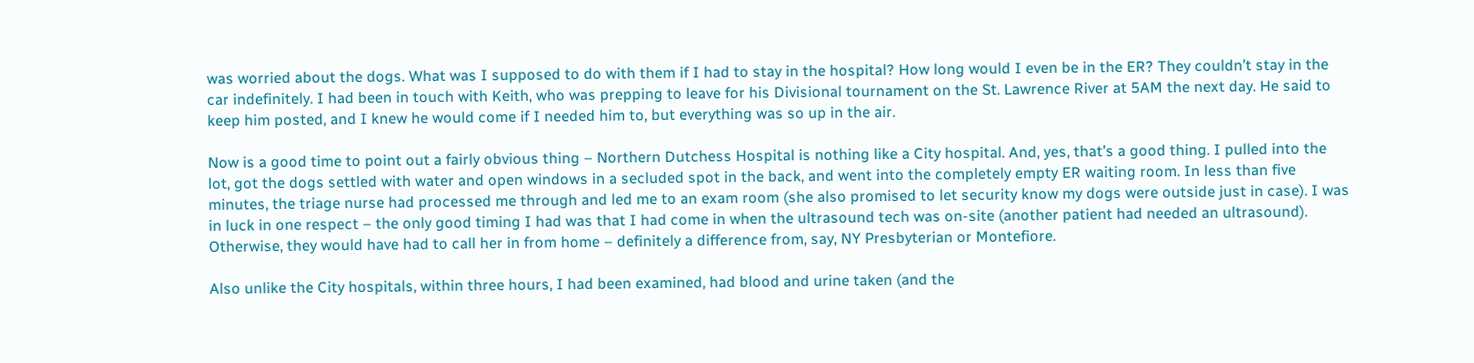was worried about the dogs. What was I supposed to do with them if I had to stay in the hospital? How long would I even be in the ER? They couldn’t stay in the car indefinitely. I had been in touch with Keith, who was prepping to leave for his Divisional tournament on the St. Lawrence River at 5AM the next day. He said to keep him posted, and I knew he would come if I needed him to, but everything was so up in the air.

Now is a good time to point out a fairly obvious thing – Northern Dutchess Hospital is nothing like a City hospital. And, yes, that’s a good thing. I pulled into the lot, got the dogs settled with water and open windows in a secluded spot in the back, and went into the completely empty ER waiting room. In less than five minutes, the triage nurse had processed me through and led me to an exam room (she also promised to let security know my dogs were outside just in case). I was in luck in one respect – the only good timing I had was that I had come in when the ultrasound tech was on-site (another patient had needed an ultrasound). Otherwise, they would have had to call her in from home – definitely a difference from, say, NY Presbyterian or Montefiore.

Also unlike the City hospitals, within three hours, I had been examined, had blood and urine taken (and the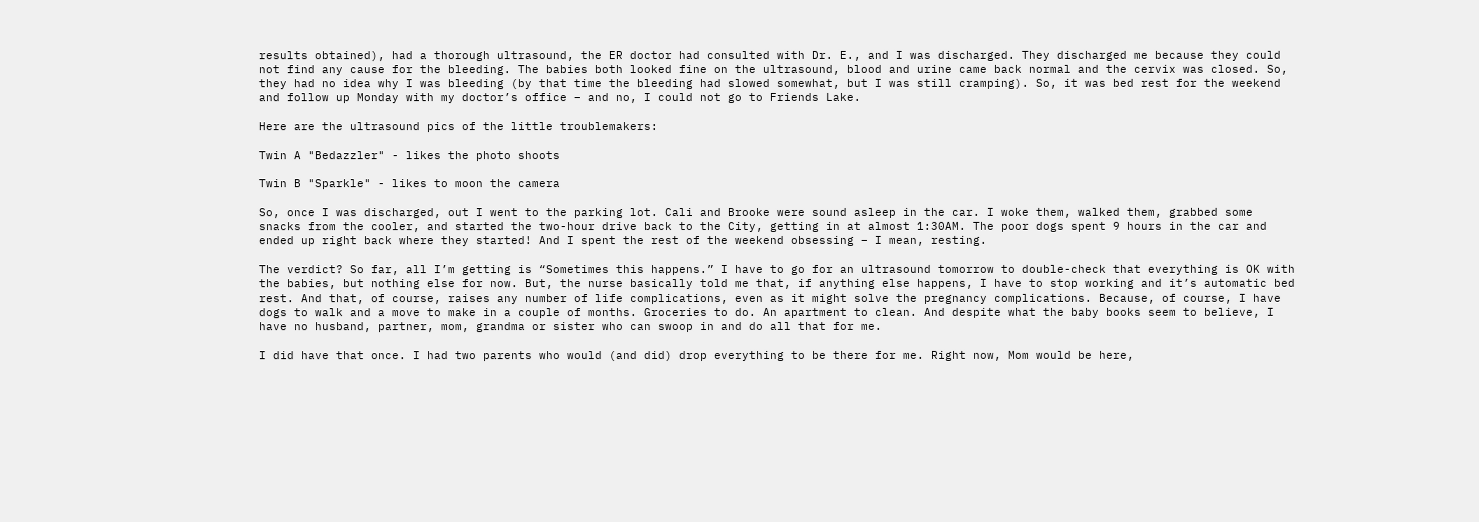results obtained), had a thorough ultrasound, the ER doctor had consulted with Dr. E., and I was discharged. They discharged me because they could not find any cause for the bleeding. The babies both looked fine on the ultrasound, blood and urine came back normal and the cervix was closed. So, they had no idea why I was bleeding (by that time the bleeding had slowed somewhat, but I was still cramping). So, it was bed rest for the weekend and follow up Monday with my doctor’s office – and no, I could not go to Friends Lake.

Here are the ultrasound pics of the little troublemakers:

Twin A "Bedazzler" - likes the photo shoots

Twin B "Sparkle" - likes to moon the camera

So, once I was discharged, out I went to the parking lot. Cali and Brooke were sound asleep in the car. I woke them, walked them, grabbed some snacks from the cooler, and started the two-hour drive back to the City, getting in at almost 1:30AM. The poor dogs spent 9 hours in the car and ended up right back where they started! And I spent the rest of the weekend obsessing – I mean, resting.

The verdict? So far, all I’m getting is “Sometimes this happens.” I have to go for an ultrasound tomorrow to double-check that everything is OK with the babies, but nothing else for now. But, the nurse basically told me that, if anything else happens, I have to stop working and it’s automatic bed rest. And that, of course, raises any number of life complications, even as it might solve the pregnancy complications. Because, of course, I have dogs to walk and a move to make in a couple of months. Groceries to do. An apartment to clean. And despite what the baby books seem to believe, I have no husband, partner, mom, grandma or sister who can swoop in and do all that for me.

I did have that once. I had two parents who would (and did) drop everything to be there for me. Right now, Mom would be here,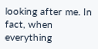looking after me. In fact, when everything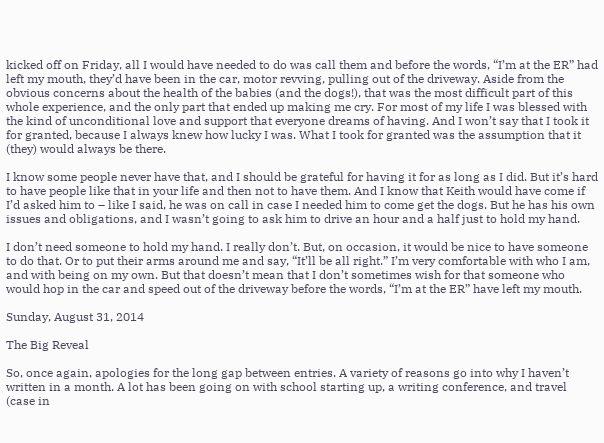kicked off on Friday, all I would have needed to do was call them and before the words, “I’m at the ER” had left my mouth, they’d have been in the car, motor revving, pulling out of the driveway. Aside from the obvious concerns about the health of the babies (and the dogs!), that was the most difficult part of this whole experience, and the only part that ended up making me cry. For most of my life I was blessed with the kind of unconditional love and support that everyone dreams of having. And I won’t say that I took it for granted, because I always knew how lucky I was. What I took for granted was the assumption that it (they) would always be there.

I know some people never have that, and I should be grateful for having it for as long as I did. But it’s hard to have people like that in your life and then not to have them. And I know that Keith would have come if I’d asked him to – like I said, he was on call in case I needed him to come get the dogs. But he has his own issues and obligations, and I wasn’t going to ask him to drive an hour and a half just to hold my hand.

I don’t need someone to hold my hand. I really don’t. But, on occasion, it would be nice to have someone to do that. Or to put their arms around me and say, “It’ll be all right.” I’m very comfortable with who I am, and with being on my own. But that doesn’t mean that I don’t sometimes wish for that someone who would hop in the car and speed out of the driveway before the words, “I’m at the ER” have left my mouth.

Sunday, August 31, 2014

The Big Reveal

So, once again, apologies for the long gap between entries. A variety of reasons go into why I haven’t written in a month. A lot has been going on with school starting up, a writing conference, and travel (case in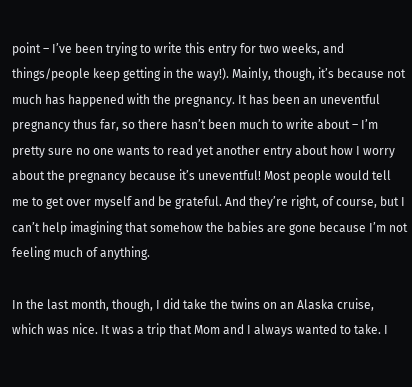point – I’ve been trying to write this entry for two weeks, and things/people keep getting in the way!). Mainly, though, it’s because not much has happened with the pregnancy. It has been an uneventful pregnancy thus far, so there hasn’t been much to write about – I’m pretty sure no one wants to read yet another entry about how I worry about the pregnancy because it’s uneventful! Most people would tell me to get over myself and be grateful. And they’re right, of course, but I can’t help imagining that somehow the babies are gone because I’m not feeling much of anything.

In the last month, though, I did take the twins on an Alaska cruise, which was nice. It was a trip that Mom and I always wanted to take. I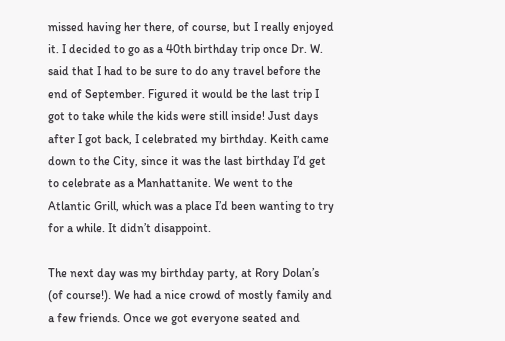missed having her there, of course, but I really enjoyed it. I decided to go as a 40th birthday trip once Dr. W. said that I had to be sure to do any travel before the end of September. Figured it would be the last trip I got to take while the kids were still inside! Just days after I got back, I celebrated my birthday. Keith came down to the City, since it was the last birthday I’d get to celebrate as a Manhattanite. We went to the Atlantic Grill, which was a place I’d been wanting to try for a while. It didn’t disappoint.

The next day was my birthday party, at Rory Dolan’s (of course!). We had a nice crowd of mostly family and a few friends. Once we got everyone seated and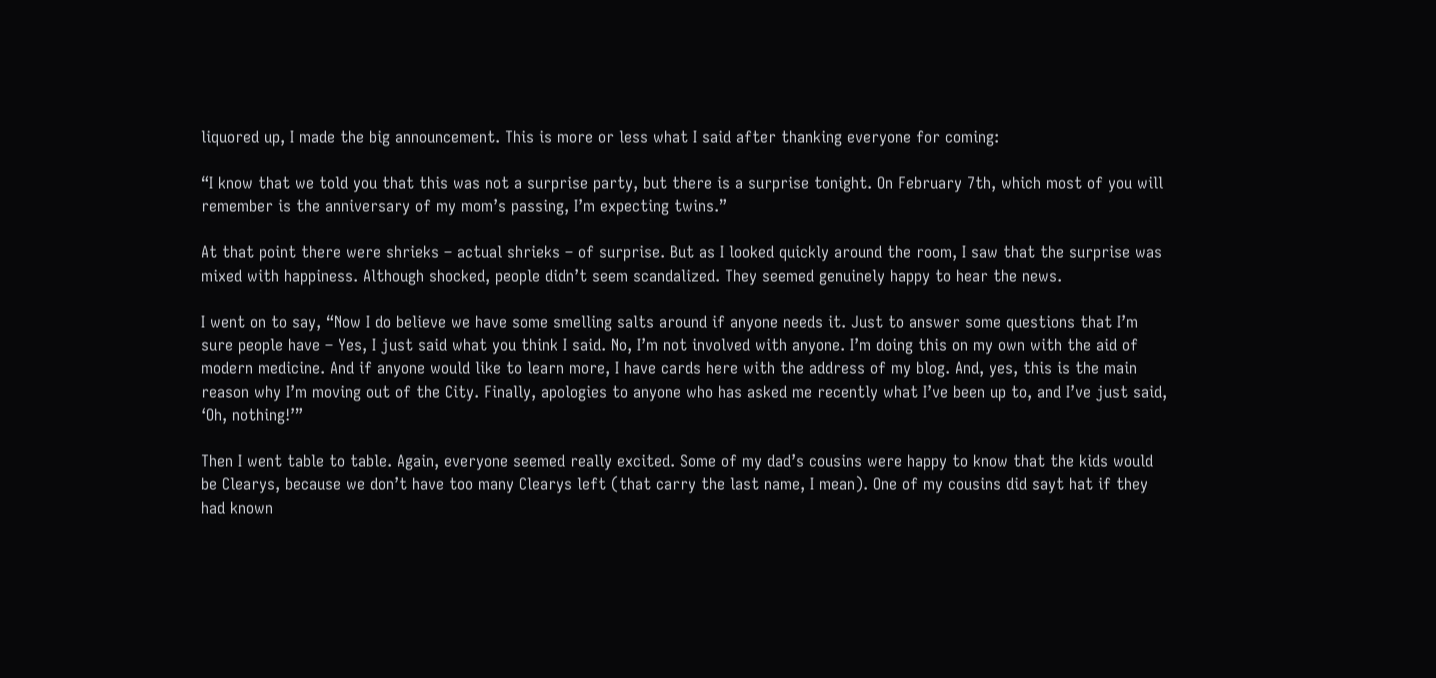liquored up, I made the big announcement. This is more or less what I said after thanking everyone for coming:

“I know that we told you that this was not a surprise party, but there is a surprise tonight. On February 7th, which most of you will remember is the anniversary of my mom’s passing, I’m expecting twins.”

At that point there were shrieks – actual shrieks – of surprise. But as I looked quickly around the room, I saw that the surprise was mixed with happiness. Although shocked, people didn’t seem scandalized. They seemed genuinely happy to hear the news.

I went on to say, “Now I do believe we have some smelling salts around if anyone needs it. Just to answer some questions that I’m sure people have – Yes, I just said what you think I said. No, I’m not involved with anyone. I’m doing this on my own with the aid of modern medicine. And if anyone would like to learn more, I have cards here with the address of my blog. And, yes, this is the main reason why I’m moving out of the City. Finally, apologies to anyone who has asked me recently what I’ve been up to, and I’ve just said, ‘Oh, nothing!’”

Then I went table to table. Again, everyone seemed really excited. Some of my dad’s cousins were happy to know that the kids would be Clearys, because we don’t have too many Clearys left (that carry the last name, I mean). One of my cousins did sayt hat if they had known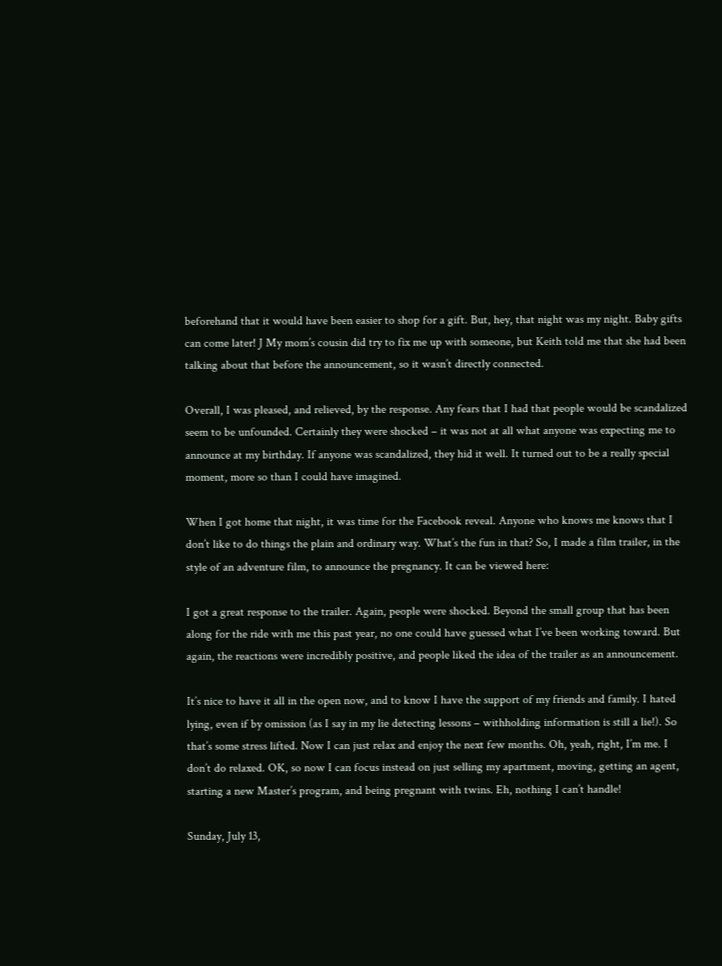beforehand that it would have been easier to shop for a gift. But, hey, that night was my night. Baby gifts can come later! J My mom’s cousin did try to fix me up with someone, but Keith told me that she had been talking about that before the announcement, so it wasn’t directly connected.

Overall, I was pleased, and relieved, by the response. Any fears that I had that people would be scandalized seem to be unfounded. Certainly they were shocked – it was not at all what anyone was expecting me to announce at my birthday. If anyone was scandalized, they hid it well. It turned out to be a really special moment, more so than I could have imagined.

When I got home that night, it was time for the Facebook reveal. Anyone who knows me knows that I don’t like to do things the plain and ordinary way. What’s the fun in that? So, I made a film trailer, in the style of an adventure film, to announce the pregnancy. It can be viewed here:

I got a great response to the trailer. Again, people were shocked. Beyond the small group that has been along for the ride with me this past year, no one could have guessed what I’ve been working toward. But again, the reactions were incredibly positive, and people liked the idea of the trailer as an announcement.

It’s nice to have it all in the open now, and to know I have the support of my friends and family. I hated lying, even if by omission (as I say in my lie detecting lessons – withholding information is still a lie!). So that’s some stress lifted. Now I can just relax and enjoy the next few months. Oh, yeah, right, I’m me. I don’t do relaxed. OK, so now I can focus instead on just selling my apartment, moving, getting an agent, starting a new Master’s program, and being pregnant with twins. Eh, nothing I can’t handle!

Sunday, July 13,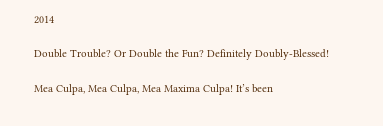2014

Double Trouble? Or Double the Fun? Definitely Doubly-Blessed!

Mea Culpa, Mea Culpa, Mea Maxima Culpa! It’s been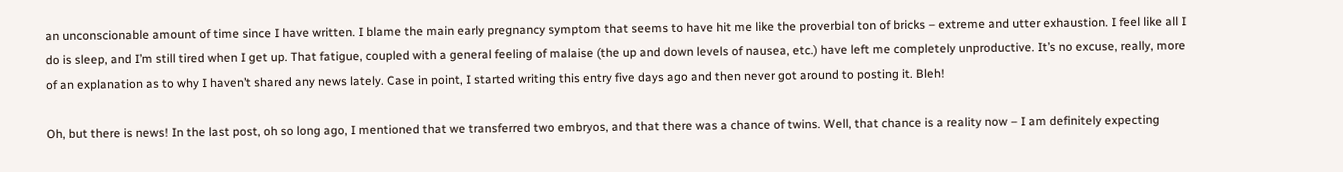an unconscionable amount of time since I have written. I blame the main early pregnancy symptom that seems to have hit me like the proverbial ton of bricks – extreme and utter exhaustion. I feel like all I do is sleep, and I’m still tired when I get up. That fatigue, coupled with a general feeling of malaise (the up and down levels of nausea, etc.) have left me completely unproductive. It’s no excuse, really, more of an explanation as to why I haven’t shared any news lately. Case in point, I started writing this entry five days ago and then never got around to posting it. Bleh!

Oh, but there is news! In the last post, oh so long ago, I mentioned that we transferred two embryos, and that there was a chance of twins. Well, that chance is a reality now – I am definitely expecting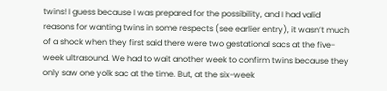twins! I guess because I was prepared for the possibility, and I had valid reasons for wanting twins in some respects (see earlier entry), it wasn’t much of a shock when they first said there were two gestational sacs at the five-week ultrasound. We had to wait another week to confirm twins because they only saw one yolk sac at the time. But, at the six-week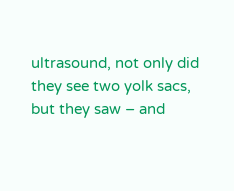ultrasound, not only did they see two yolk sacs, but they saw – and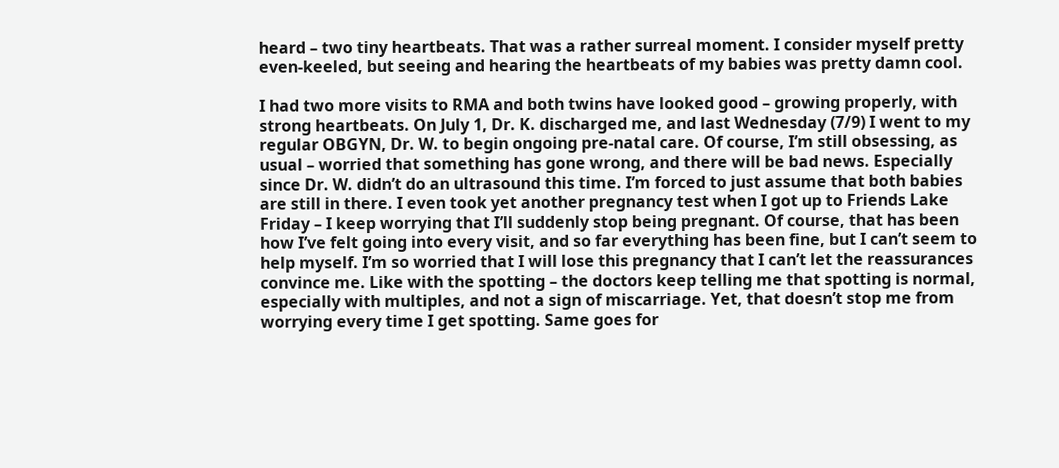heard – two tiny heartbeats. That was a rather surreal moment. I consider myself pretty even-keeled, but seeing and hearing the heartbeats of my babies was pretty damn cool.

I had two more visits to RMA and both twins have looked good – growing properly, with strong heartbeats. On July 1, Dr. K. discharged me, and last Wednesday (7/9) I went to my regular OBGYN, Dr. W. to begin ongoing pre-natal care. Of course, I’m still obsessing, as usual – worried that something has gone wrong, and there will be bad news. Especially since Dr. W. didn’t do an ultrasound this time. I’m forced to just assume that both babies are still in there. I even took yet another pregnancy test when I got up to Friends Lake Friday – I keep worrying that I’ll suddenly stop being pregnant. Of course, that has been how I’ve felt going into every visit, and so far everything has been fine, but I can’t seem to help myself. I’m so worried that I will lose this pregnancy that I can’t let the reassurances convince me. Like with the spotting – the doctors keep telling me that spotting is normal, especially with multiples, and not a sign of miscarriage. Yet, that doesn’t stop me from worrying every time I get spotting. Same goes for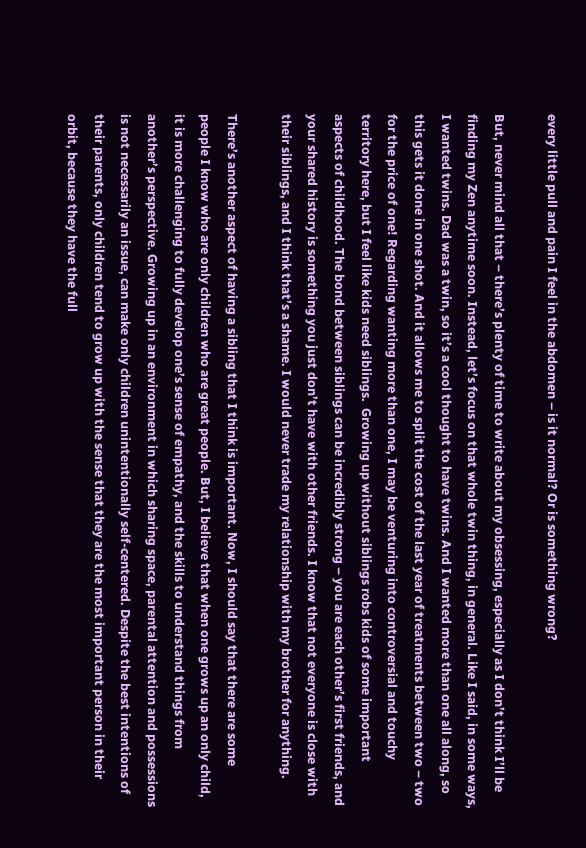every little pull and pain I feel in the abdomen – is it normal? Or is something wrong?

But, never mind all that – there’s plenty of time to write about my obsessing, especially as I don’t think I’ll be finding my Zen anytime soon. Instead, let’s focus on that whole twin thing, in general. Like I said, in some ways, I wanted twins. Dad was a twin, so it’s a cool thought to have twins. And I wanted more than one all along, so this gets it done in one shot. And it allows me to split the cost of the last year of treatments between two – two for the price of one! Regarding wanting more than one, I may be venturing into controversial and touchy territory here, but I feel like kids need siblings.  Growing up without siblings robs kids of some important aspects of childhood. The bond between siblings can be incredibly strong – you are each other’s first friends, and your shared history is something you just don’t have with other friends. I know that not everyone is close with their siblings, and I think that’s a shame. I would never trade my relationship with my brother for anything.

There’s another aspect of having a sibling that I think is important. Now, I should say that there are some people I know who are only children who are great people. But, I believe that when one grows up an only child, it is more challenging to fully develop one’s sense of empathy, and the skills to understand things from another’s perspective. Growing up in an environment in which sharing space, parental attention and possessions is not necessarily an issue, can make only children unintentionally self-centered. Despite the best intentions of their parents, only children tend to grow up with the sense that they are the most important person in their orbit, because they have the full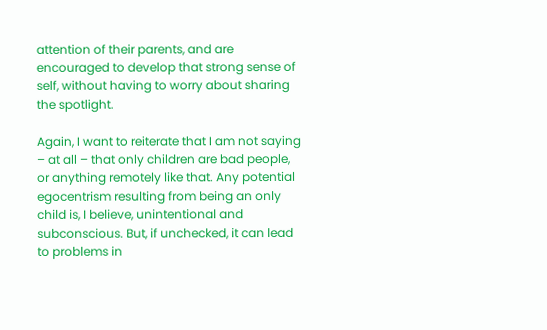attention of their parents, and are encouraged to develop that strong sense of self, without having to worry about sharing the spotlight.

Again, I want to reiterate that I am not saying – at all – that only children are bad people, or anything remotely like that. Any potential egocentrism resulting from being an only child is, I believe, unintentional and subconscious. But, if unchecked, it can lead to problems in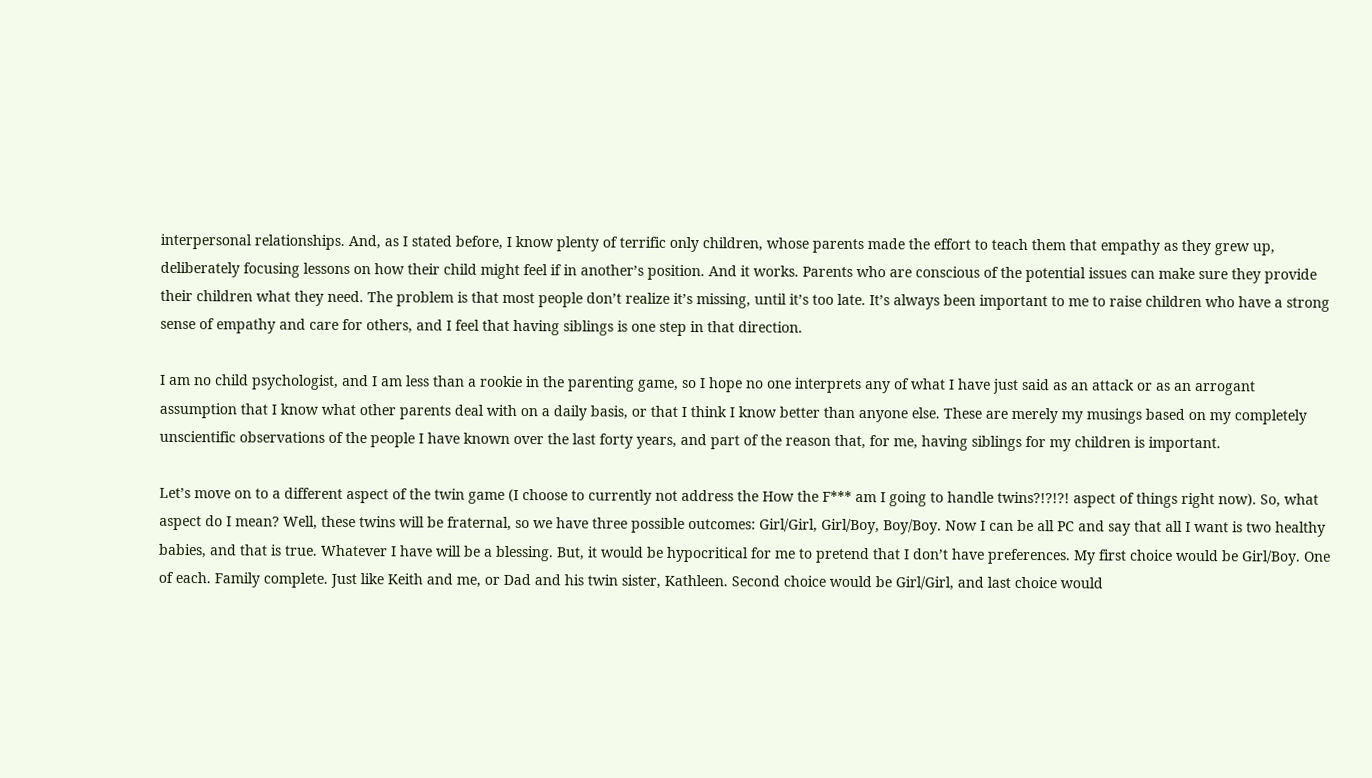interpersonal relationships. And, as I stated before, I know plenty of terrific only children, whose parents made the effort to teach them that empathy as they grew up, deliberately focusing lessons on how their child might feel if in another’s position. And it works. Parents who are conscious of the potential issues can make sure they provide their children what they need. The problem is that most people don’t realize it’s missing, until it’s too late. It’s always been important to me to raise children who have a strong sense of empathy and care for others, and I feel that having siblings is one step in that direction.

I am no child psychologist, and I am less than a rookie in the parenting game, so I hope no one interprets any of what I have just said as an attack or as an arrogant assumption that I know what other parents deal with on a daily basis, or that I think I know better than anyone else. These are merely my musings based on my completely unscientific observations of the people I have known over the last forty years, and part of the reason that, for me, having siblings for my children is important.

Let’s move on to a different aspect of the twin game (I choose to currently not address the How the F*** am I going to handle twins?!?!?! aspect of things right now). So, what aspect do I mean? Well, these twins will be fraternal, so we have three possible outcomes: Girl/Girl, Girl/Boy, Boy/Boy. Now I can be all PC and say that all I want is two healthy babies, and that is true. Whatever I have will be a blessing. But, it would be hypocritical for me to pretend that I don’t have preferences. My first choice would be Girl/Boy. One of each. Family complete. Just like Keith and me, or Dad and his twin sister, Kathleen. Second choice would be Girl/Girl, and last choice would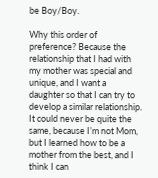be Boy/Boy.

Why this order of preference? Because the relationship that I had with my mother was special and unique, and I want a daughter so that I can try to develop a similar relationship. It could never be quite the same, because I’m not Mom, but I learned how to be a mother from the best, and I think I can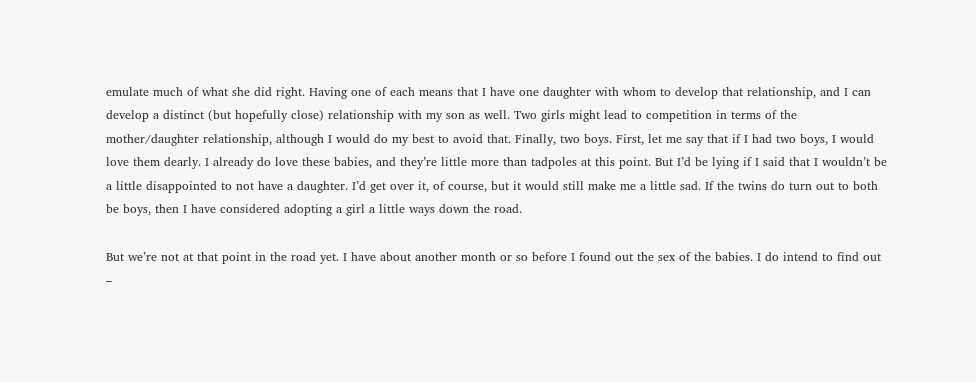emulate much of what she did right. Having one of each means that I have one daughter with whom to develop that relationship, and I can develop a distinct (but hopefully close) relationship with my son as well. Two girls might lead to competition in terms of the mother/daughter relationship, although I would do my best to avoid that. Finally, two boys. First, let me say that if I had two boys, I would love them dearly. I already do love these babies, and they’re little more than tadpoles at this point. But I’d be lying if I said that I wouldn’t be a little disappointed to not have a daughter. I’d get over it, of course, but it would still make me a little sad. If the twins do turn out to both be boys, then I have considered adopting a girl a little ways down the road.

But we’re not at that point in the road yet. I have about another month or so before I found out the sex of the babies. I do intend to find out –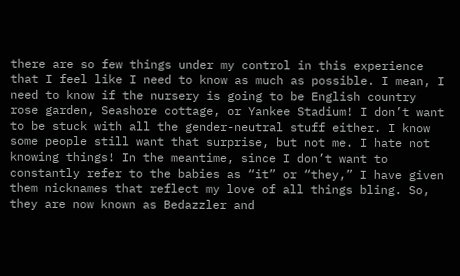there are so few things under my control in this experience that I feel like I need to know as much as possible. I mean, I need to know if the nursery is going to be English country rose garden, Seashore cottage, or Yankee Stadium! I don’t want to be stuck with all the gender-neutral stuff either. I know some people still want that surprise, but not me. I hate not knowing things! In the meantime, since I don’t want to constantly refer to the babies as “it” or “they,” I have given them nicknames that reflect my love of all things bling. So, they are now known as Bedazzler and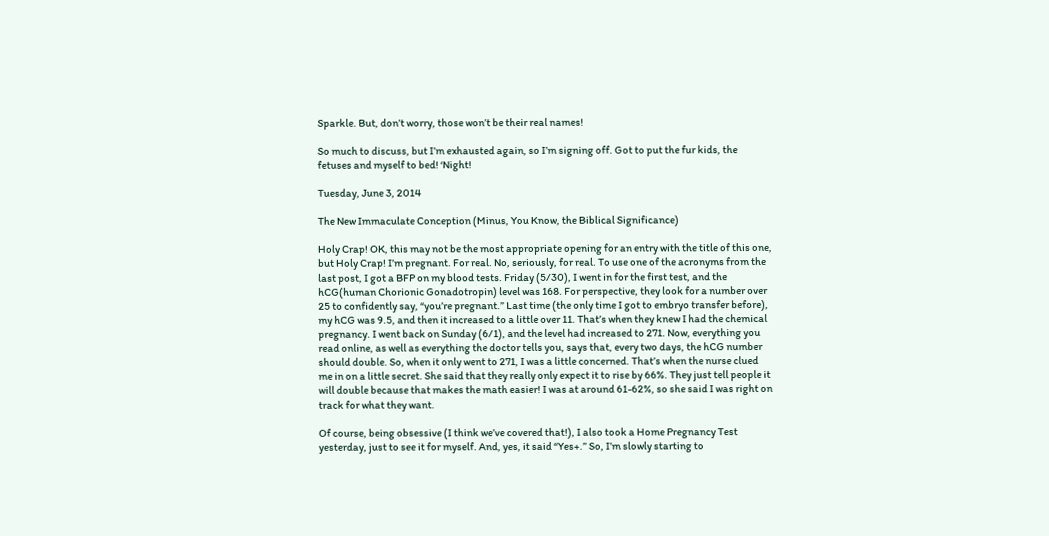Sparkle. But, don’t worry, those won’t be their real names!

So much to discuss, but I’m exhausted again, so I’m signing off. Got to put the fur kids, the fetuses and myself to bed! ‘Night!

Tuesday, June 3, 2014

The New Immaculate Conception (Minus, You Know, the Biblical Significance)

Holy Crap! OK, this may not be the most appropriate opening for an entry with the title of this one, but Holy Crap! I’m pregnant. For real. No, seriously, for real. To use one of the acronyms from the last post, I got a BFP on my blood tests. Friday (5/30), I went in for the first test, and the hCG(human Chorionic Gonadotropin) level was 168. For perspective, they look for a number over 25 to confidently say, “you’re pregnant.” Last time (the only time I got to embryo transfer before), my hCG was 9.5, and then it increased to a little over 11. That’s when they knew I had the chemical pregnancy. I went back on Sunday (6/1), and the level had increased to 271. Now, everything you read online, as well as everything the doctor tells you, says that, every two days, the hCG number should double. So, when it only went to 271, I was a little concerned. That’s when the nurse clued me in on a little secret. She said that they really only expect it to rise by 66%. They just tell people it will double because that makes the math easier! I was at around 61-62%, so she said I was right on track for what they want.

Of course, being obsessive (I think we’ve covered that!), I also took a Home Pregnancy Test yesterday, just to see it for myself. And, yes, it said “Yes+.” So, I’m slowly starting to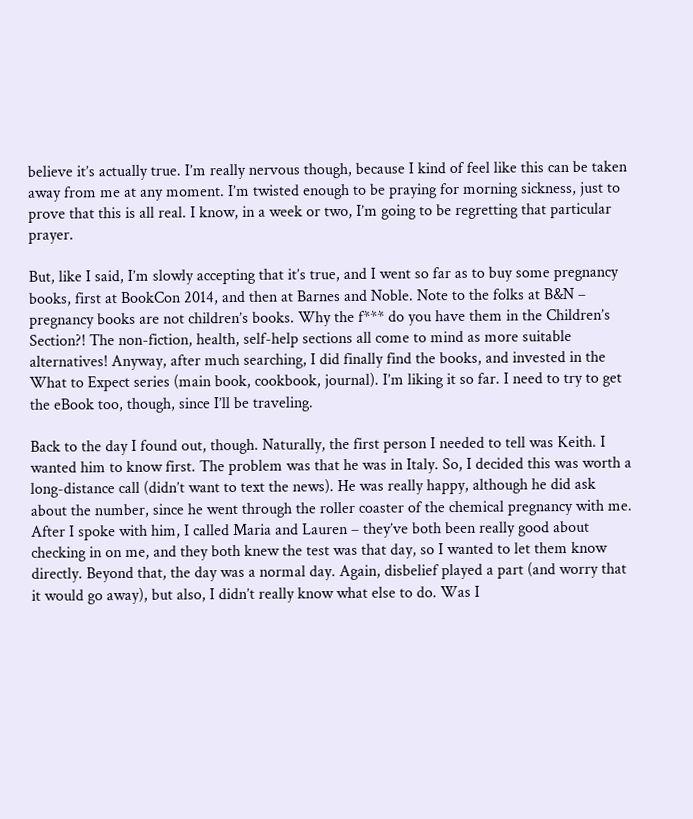believe it’s actually true. I’m really nervous though, because I kind of feel like this can be taken away from me at any moment. I’m twisted enough to be praying for morning sickness, just to prove that this is all real. I know, in a week or two, I’m going to be regretting that particular prayer.

But, like I said, I’m slowly accepting that it’s true, and I went so far as to buy some pregnancy books, first at BookCon 2014, and then at Barnes and Noble. Note to the folks at B&N – pregnancy books are not children’s books. Why the f*** do you have them in the Children’s Section?! The non-fiction, health, self-help sections all come to mind as more suitable alternatives! Anyway, after much searching, I did finally find the books, and invested in the What to Expect series (main book, cookbook, journal). I’m liking it so far. I need to try to get the eBook too, though, since I’ll be traveling.

Back to the day I found out, though. Naturally, the first person I needed to tell was Keith. I wanted him to know first. The problem was that he was in Italy. So, I decided this was worth a long-distance call (didn’t want to text the news). He was really happy, although he did ask about the number, since he went through the roller coaster of the chemical pregnancy with me. After I spoke with him, I called Maria and Lauren – they’ve both been really good about checking in on me, and they both knew the test was that day, so I wanted to let them know directly. Beyond that, the day was a normal day. Again, disbelief played a part (and worry that it would go away), but also, I didn’t really know what else to do. Was I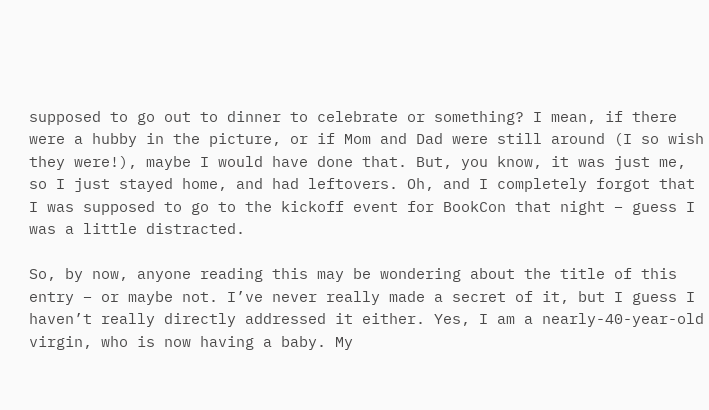supposed to go out to dinner to celebrate or something? I mean, if there were a hubby in the picture, or if Mom and Dad were still around (I so wish they were!), maybe I would have done that. But, you know, it was just me, so I just stayed home, and had leftovers. Oh, and I completely forgot that I was supposed to go to the kickoff event for BookCon that night – guess I was a little distracted.

So, by now, anyone reading this may be wondering about the title of this entry – or maybe not. I’ve never really made a secret of it, but I guess I haven’t really directly addressed it either. Yes, I am a nearly-40-year-old virgin, who is now having a baby. My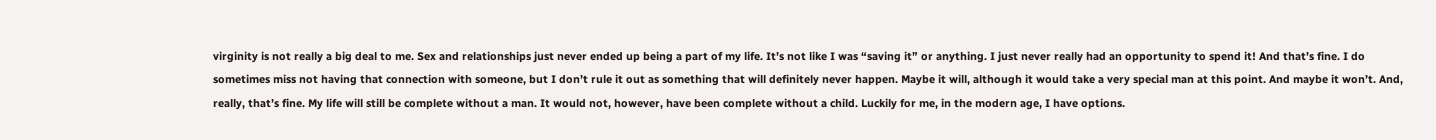virginity is not really a big deal to me. Sex and relationships just never ended up being a part of my life. It’s not like I was “saving it” or anything. I just never really had an opportunity to spend it! And that’s fine. I do sometimes miss not having that connection with someone, but I don’t rule it out as something that will definitely never happen. Maybe it will, although it would take a very special man at this point. And maybe it won’t. And, really, that’s fine. My life will still be complete without a man. It would not, however, have been complete without a child. Luckily for me, in the modern age, I have options.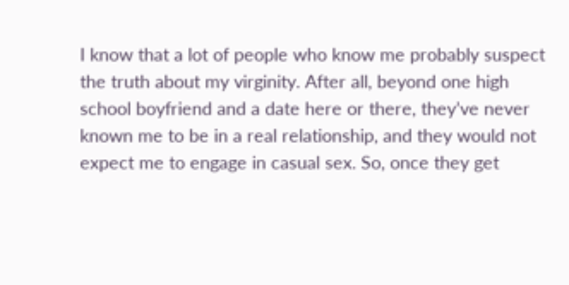I know that a lot of people who know me probably suspect the truth about my virginity. After all, beyond one high school boyfriend and a date here or there, they’ve never known me to be in a real relationship, and they would not expect me to engage in casual sex. So, once they get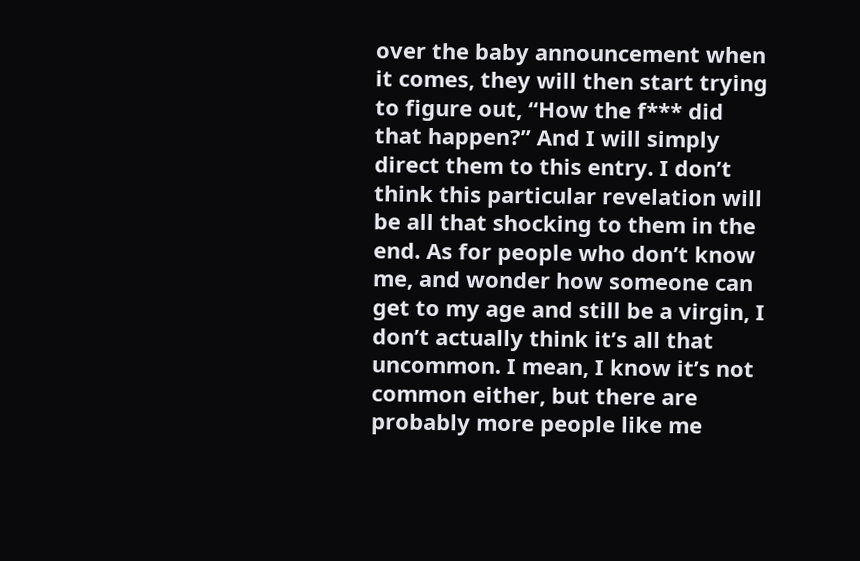over the baby announcement when it comes, they will then start trying to figure out, “How the f*** did that happen?” And I will simply direct them to this entry. I don’t think this particular revelation will be all that shocking to them in the end. As for people who don’t know me, and wonder how someone can get to my age and still be a virgin, I don’t actually think it’s all that uncommon. I mean, I know it’s not common either, but there are probably more people like me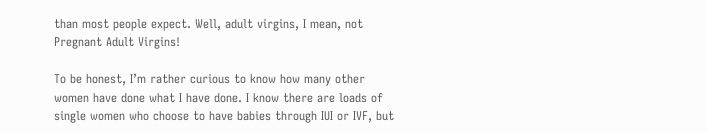than most people expect. Well, adult virgins, I mean, not Pregnant Adult Virgins!

To be honest, I’m rather curious to know how many other women have done what I have done. I know there are loads of single women who choose to have babies through IUI or IVF, but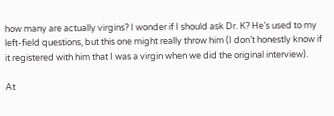how many are actually virgins? I wonder if I should ask Dr. K? He’s used to my left-field questions, but this one might really throw him (I don’t honestly know if it registered with him that I was a virgin when we did the original interview).

At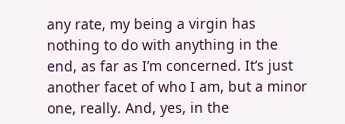any rate, my being a virgin has nothing to do with anything in the end, as far as I’m concerned. It’s just another facet of who I am, but a minor one, really. And, yes, in the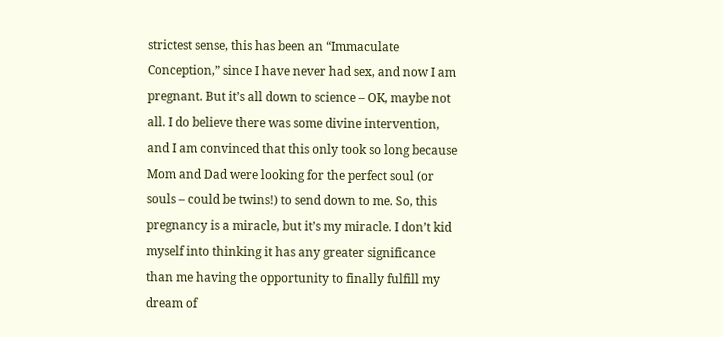strictest sense, this has been an “Immaculate Conception,” since I have never had sex, and now I am pregnant. But it’s all down to science – OK, maybe not all. I do believe there was some divine intervention, and I am convinced that this only took so long because Mom and Dad were looking for the perfect soul (or souls – could be twins!) to send down to me. So, this pregnancy is a miracle, but it’s my miracle. I don’t kid myself into thinking it has any greater significance than me having the opportunity to finally fulfill my dream of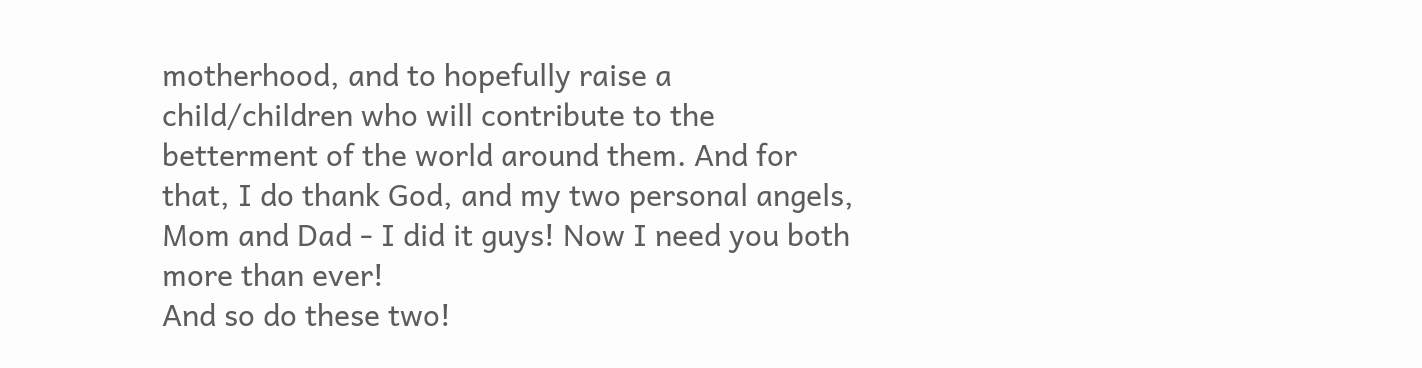motherhood, and to hopefully raise a child/children who will contribute to the betterment of the world around them. And for that, I do thank God, and my two personal angels, Mom and Dad - I did it guys! Now I need you both more than ever!
And so do these two!